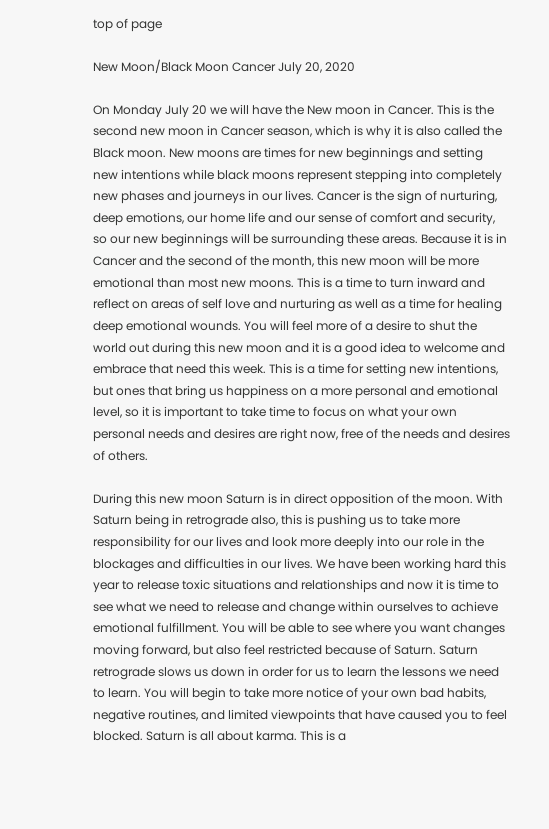top of page

New Moon/Black Moon Cancer July 20, 2020

On Monday July 20 we will have the New moon in Cancer. This is the second new moon in Cancer season, which is why it is also called the Black moon. New moons are times for new beginnings and setting new intentions while black moons represent stepping into completely new phases and journeys in our lives. Cancer is the sign of nurturing, deep emotions, our home life and our sense of comfort and security, so our new beginnings will be surrounding these areas. Because it is in Cancer and the second of the month, this new moon will be more emotional than most new moons. This is a time to turn inward and reflect on areas of self love and nurturing as well as a time for healing deep emotional wounds. You will feel more of a desire to shut the world out during this new moon and it is a good idea to welcome and embrace that need this week. This is a time for setting new intentions, but ones that bring us happiness on a more personal and emotional level, so it is important to take time to focus on what your own personal needs and desires are right now, free of the needs and desires of others.

During this new moon Saturn is in direct opposition of the moon. With Saturn being in retrograde also, this is pushing us to take more responsibility for our lives and look more deeply into our role in the blockages and difficulties in our lives. We have been working hard this year to release toxic situations and relationships and now it is time to see what we need to release and change within ourselves to achieve emotional fulfillment. You will be able to see where you want changes moving forward, but also feel restricted because of Saturn. Saturn retrograde slows us down in order for us to learn the lessons we need to learn. You will begin to take more notice of your own bad habits, negative routines, and limited viewpoints that have caused you to feel blocked. Saturn is all about karma. This is a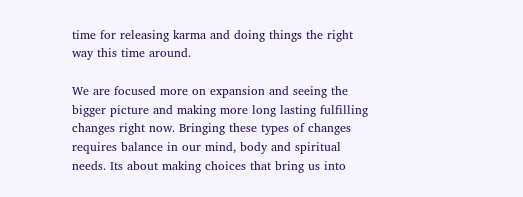time for releasing karma and doing things the right way this time around.

We are focused more on expansion and seeing the bigger picture and making more long lasting fulfilling changes right now. Bringing these types of changes requires balance in our mind, body and spiritual needs. Its about making choices that bring us into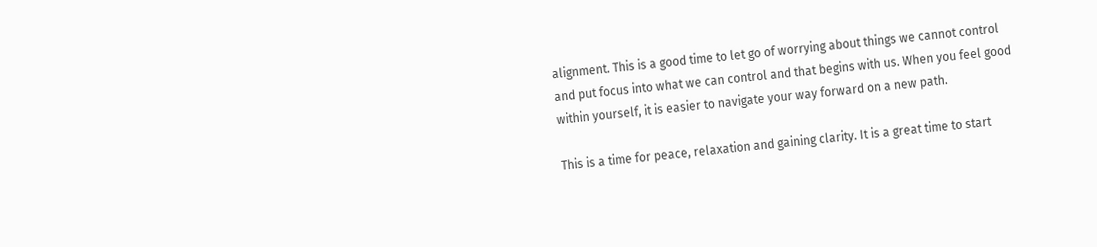alignment. This is a good time to let go of worrying about things we cannot control and put focus into what we can control and that begins with us. When you feel good within yourself, it is easier to navigate your way forward on a new path.

This is a time for peace, relaxation and gaining clarity. It is a great time to start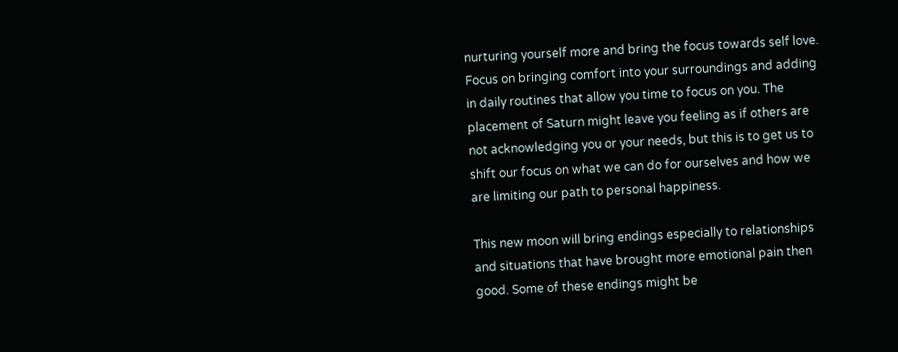nurturing yourself more and bring the focus towards self love. Focus on bringing comfort into your surroundings and adding in daily routines that allow you time to focus on you. The placement of Saturn might leave you feeling as if others are not acknowledging you or your needs, but this is to get us to shift our focus on what we can do for ourselves and how we are limiting our path to personal happiness.

This new moon will bring endings especially to relationships and situations that have brought more emotional pain then good. Some of these endings might be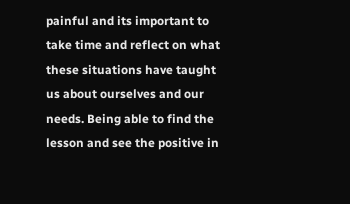painful and its important to take time and reflect on what these situations have taught us about ourselves and our needs. Being able to find the lesson and see the positive in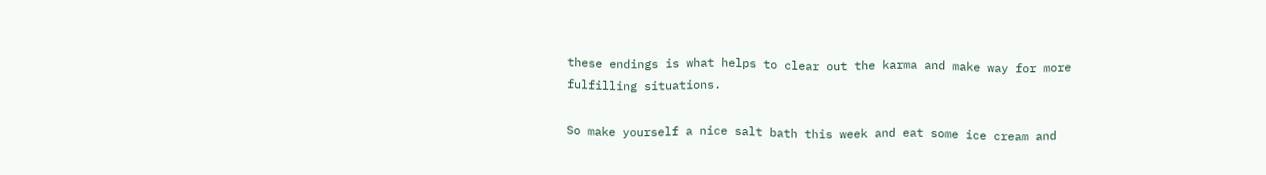these endings is what helps to clear out the karma and make way for more fulfilling situations.

So make yourself a nice salt bath this week and eat some ice cream and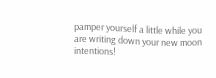pamper yourself a little while you are writing down your new moon intentions!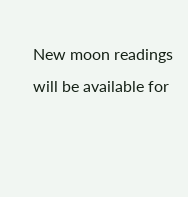New moon readings will be available for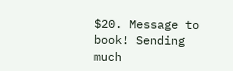$20. Message to book! Sending much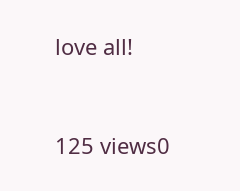love all!


125 views0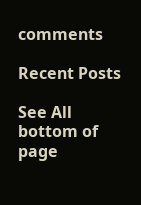comments

Recent Posts

See All
bottom of page